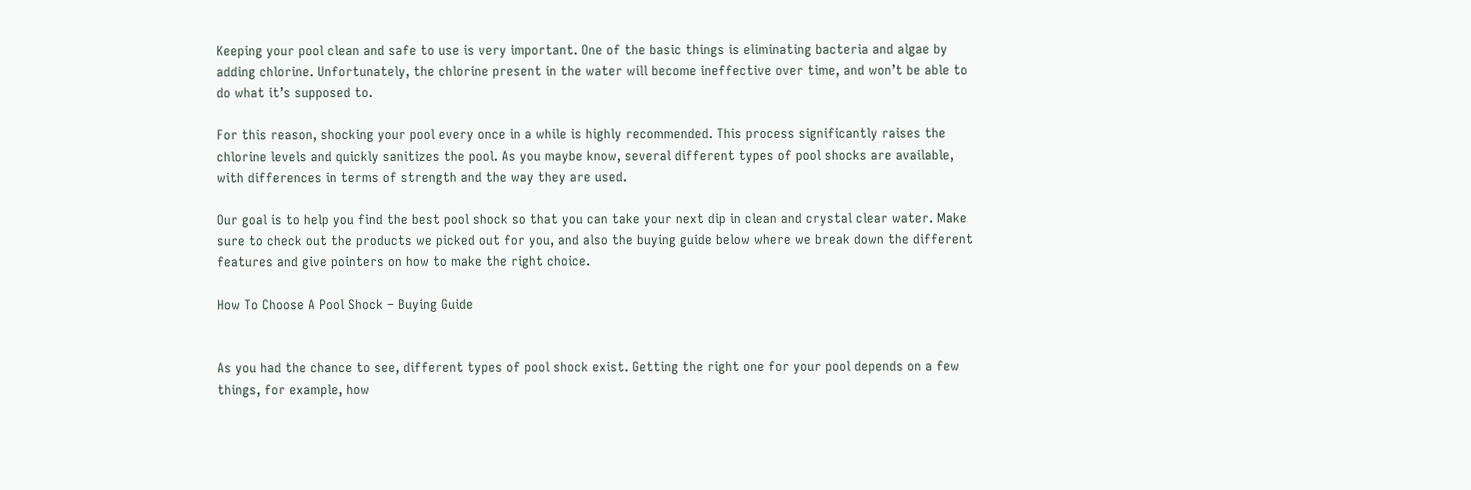Keeping your pool clean and safe to use is very important. One of the basic things is eliminating bacteria and algae by adding chlorine. Unfortunately, the chlorine present in the water will become ineffective over time, and won’t be able to do what it’s supposed to.

For this reason, shocking your pool every once in a while is highly recommended. This process significantly raises the chlorine levels and quickly sanitizes the pool. As you maybe know, several different types of pool shocks are available, with differences in terms of strength and the way they are used.

Our goal is to help you find the best pool shock so that you can take your next dip in clean and crystal clear water. Make sure to check out the products we picked out for you, and also the buying guide below where we break down the different features and give pointers on how to make the right choice.

How To Choose A Pool Shock – Buying Guide


As you had the chance to see, different types of pool shock exist. Getting the right one for your pool depends on a few things, for example, how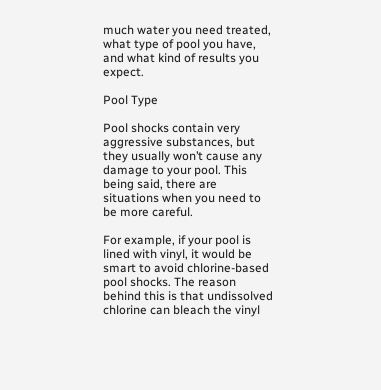much water you need treated, what type of pool you have, and what kind of results you expect.

Pool Type

Pool shocks contain very aggressive substances, but they usually won’t cause any damage to your pool. This being said, there are situations when you need to be more careful.

For example, if your pool is lined with vinyl, it would be smart to avoid chlorine-based pool shocks. The reason behind this is that undissolved chlorine can bleach the vinyl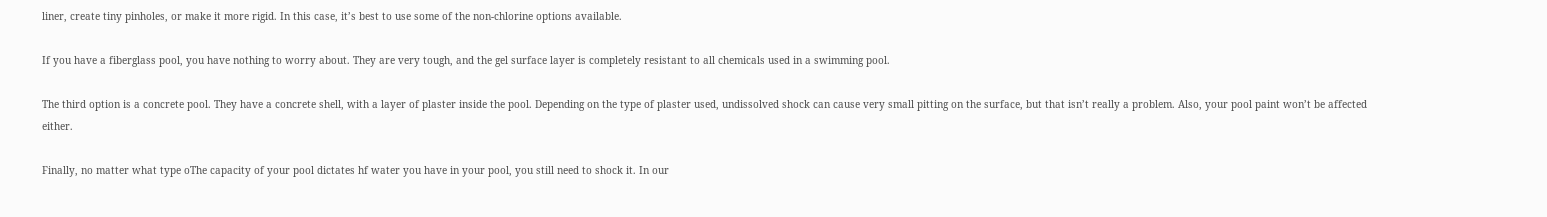liner, create tiny pinholes, or make it more rigid. In this case, it’s best to use some of the non-chlorine options available.

If you have a fiberglass pool, you have nothing to worry about. They are very tough, and the gel surface layer is completely resistant to all chemicals used in a swimming pool.

The third option is a concrete pool. They have a concrete shell, with a layer of plaster inside the pool. Depending on the type of plaster used, undissolved shock can cause very small pitting on the surface, but that isn’t really a problem. Also, your pool paint won’t be affected either.

Finally, no matter what type oThe capacity of your pool dictates hf water you have in your pool, you still need to shock it. In our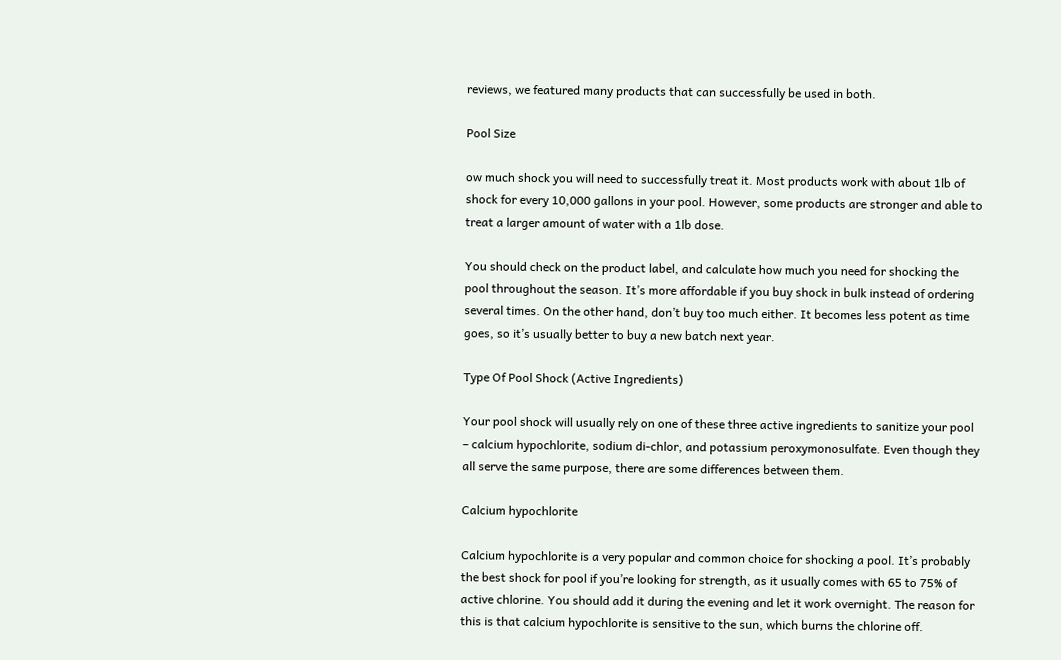reviews, we featured many products that can successfully be used in both.

Pool Size

ow much shock you will need to successfully treat it. Most products work with about 1lb of shock for every 10,000 gallons in your pool. However, some products are stronger and able to treat a larger amount of water with a 1lb dose.

You should check on the product label, and calculate how much you need for shocking the pool throughout the season. It’s more affordable if you buy shock in bulk instead of ordering several times. On the other hand, don’t buy too much either. It becomes less potent as time goes, so it’s usually better to buy a new batch next year.

Type Of Pool Shock (Active Ingredients)

Your pool shock will usually rely on one of these three active ingredients to sanitize your pool – calcium hypochlorite, sodium di-chlor, and potassium peroxymonosulfate. Even though they all serve the same purpose, there are some differences between them.

Calcium hypochlorite

Calcium hypochlorite is a very popular and common choice for shocking a pool. It’s probably the best shock for pool if you’re looking for strength, as it usually comes with 65 to 75% of active chlorine. You should add it during the evening and let it work overnight. The reason for this is that calcium hypochlorite is sensitive to the sun, which burns the chlorine off.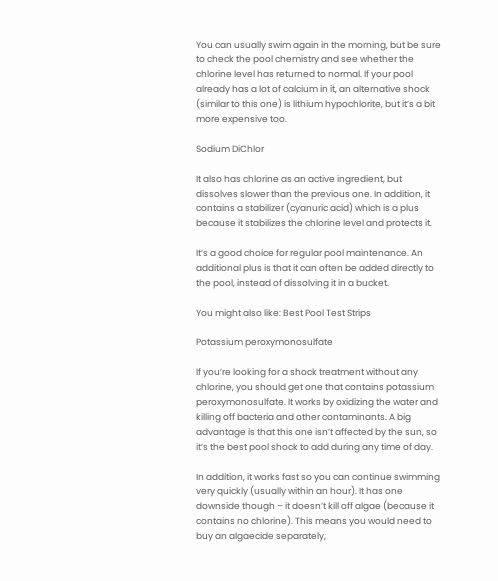You can usually swim again in the morning, but be sure to check the pool chemistry and see whether the chlorine level has returned to normal. If your pool already has a lot of calcium in it, an alternative shock (similar to this one) is lithium hypochlorite, but it’s a bit more expensive too.

Sodium DiChlor

It also has chlorine as an active ingredient, but dissolves slower than the previous one. In addition, it contains a stabilizer (cyanuric acid) which is a plus because it stabilizes the chlorine level and protects it.

It’s a good choice for regular pool maintenance. An additional plus is that it can often be added directly to the pool, instead of dissolving it in a bucket.

You might also like: Best Pool Test Strips

Potassium peroxymonosulfate

If you’re looking for a shock treatment without any chlorine, you should get one that contains potassium peroxymonosulfate. It works by oxidizing the water and killing off bacteria and other contaminants. A big advantage is that this one isn’t affected by the sun, so it’s the best pool shock to add during any time of day.

In addition, it works fast so you can continue swimming very quickly (usually within an hour). It has one downside though – it doesn’t kill off algae (because it contains no chlorine). This means you would need to buy an algaecide separately,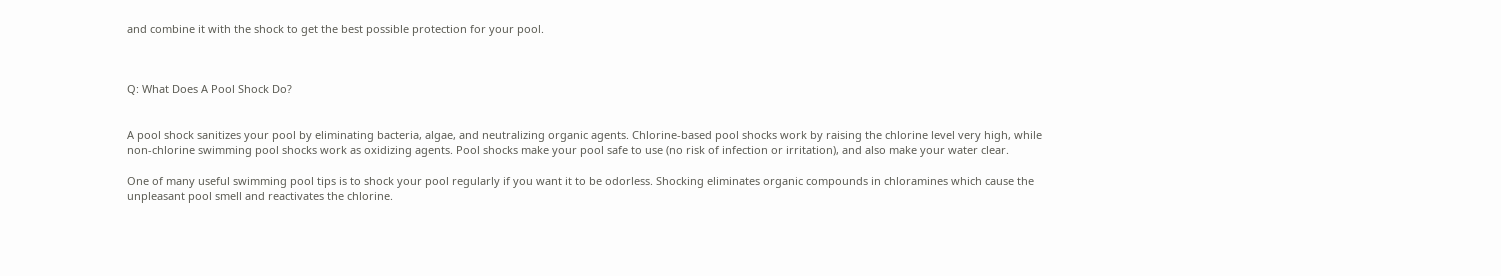and combine it with the shock to get the best possible protection for your pool.



Q: What Does A Pool Shock Do?


A pool shock sanitizes your pool by eliminating bacteria, algae, and neutralizing organic agents. Chlorine-based pool shocks work by raising the chlorine level very high, while non-chlorine swimming pool shocks work as oxidizing agents. Pool shocks make your pool safe to use (no risk of infection or irritation), and also make your water clear.

One of many useful swimming pool tips is to shock your pool regularly if you want it to be odorless. Shocking eliminates organic compounds in chloramines which cause the unpleasant pool smell and reactivates the chlorine.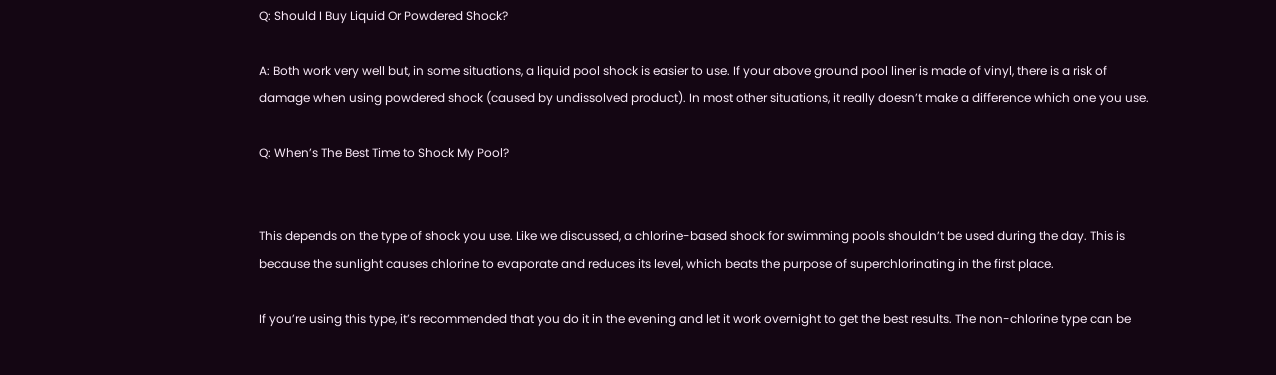Q: Should I Buy Liquid Or Powdered Shock?

A: Both work very well but, in some situations, a liquid pool shock is easier to use. If your above ground pool liner is made of vinyl, there is a risk of damage when using powdered shock (caused by undissolved product). In most other situations, it really doesn’t make a difference which one you use.

Q: When’s The Best Time to Shock My Pool?


This depends on the type of shock you use. Like we discussed, a chlorine-based shock for swimming pools shouldn’t be used during the day. This is because the sunlight causes chlorine to evaporate and reduces its level, which beats the purpose of superchlorinating in the first place.

If you’re using this type, it’s recommended that you do it in the evening and let it work overnight to get the best results. The non-chlorine type can be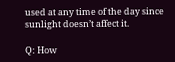used at any time of the day since sunlight doesn’t affect it.

Q: How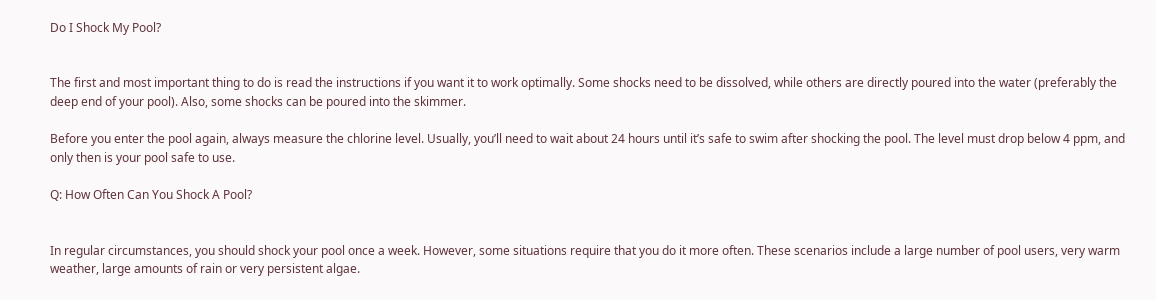Do I Shock My Pool?


The first and most important thing to do is read the instructions if you want it to work optimally. Some shocks need to be dissolved, while others are directly poured into the water (preferably the deep end of your pool). Also, some shocks can be poured into the skimmer.

Before you enter the pool again, always measure the chlorine level. Usually, you’ll need to wait about 24 hours until it’s safe to swim after shocking the pool. The level must drop below 4 ppm, and only then is your pool safe to use.

Q: How Often Can You Shock A Pool?


In regular circumstances, you should shock your pool once a week. However, some situations require that you do it more often. These scenarios include a large number of pool users, very warm weather, large amounts of rain or very persistent algae.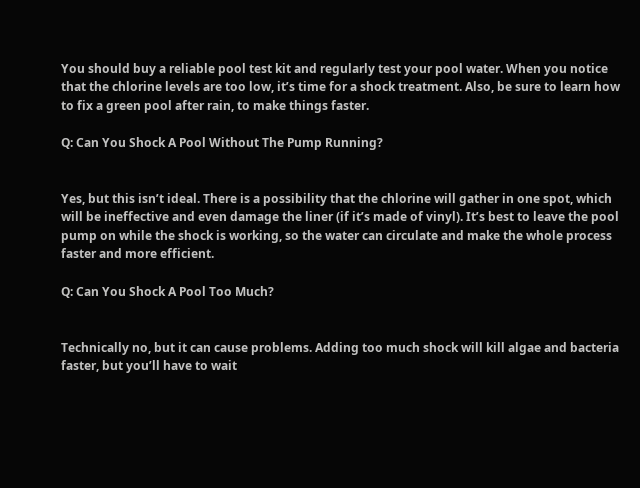You should buy a reliable pool test kit and regularly test your pool water. When you notice that the chlorine levels are too low, it’s time for a shock treatment. Also, be sure to learn how to fix a green pool after rain, to make things faster.

Q: Can You Shock A Pool Without The Pump Running?


Yes, but this isn’t ideal. There is a possibility that the chlorine will gather in one spot, which will be ineffective and even damage the liner (if it’s made of vinyl). It’s best to leave the pool pump on while the shock is working, so the water can circulate and make the whole process faster and more efficient.

Q: Can You Shock A Pool Too Much?


Technically no, but it can cause problems. Adding too much shock will kill algae and bacteria faster, but you’ll have to wait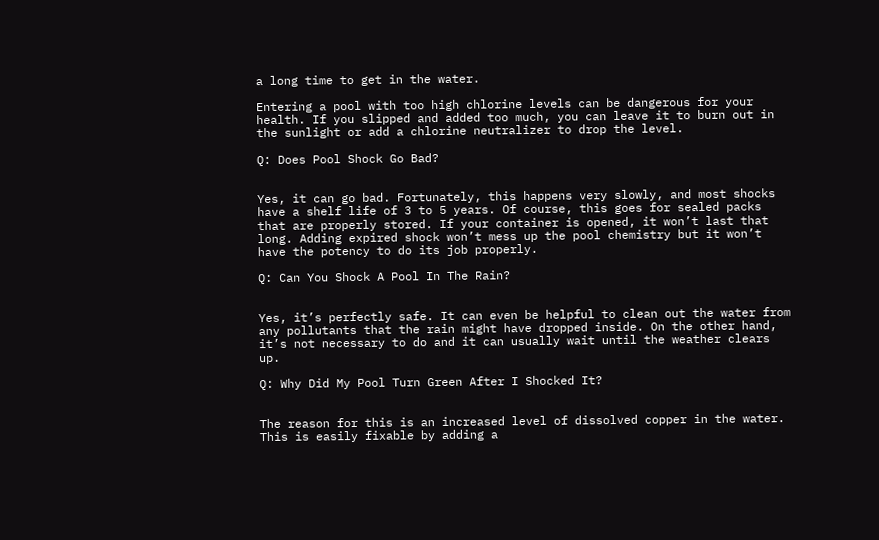a long time to get in the water.

Entering a pool with too high chlorine levels can be dangerous for your health. If you slipped and added too much, you can leave it to burn out in the sunlight or add a chlorine neutralizer to drop the level.

Q: Does Pool Shock Go Bad?


Yes, it can go bad. Fortunately, this happens very slowly, and most shocks have a shelf life of 3 to 5 years. Of course, this goes for sealed packs that are properly stored. If your container is opened, it won’t last that long. Adding expired shock won’t mess up the pool chemistry but it won’t have the potency to do its job properly.

Q: Can You Shock A Pool In The Rain?


Yes, it’s perfectly safe. It can even be helpful to clean out the water from any pollutants that the rain might have dropped inside. On the other hand, it’s not necessary to do and it can usually wait until the weather clears up.

Q: Why Did My Pool Turn Green After I Shocked It?


The reason for this is an increased level of dissolved copper in the water. This is easily fixable by adding a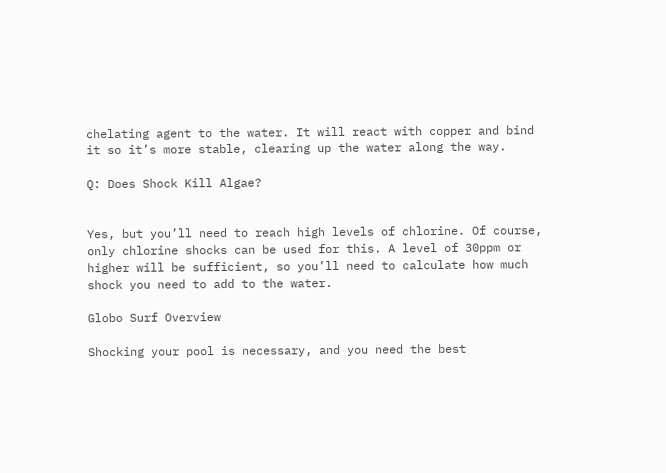chelating agent to the water. It will react with copper and bind it so it’s more stable, clearing up the water along the way.

Q: Does Shock Kill Algae?


Yes, but you’ll need to reach high levels of chlorine. Of course, only chlorine shocks can be used for this. A level of 30ppm or higher will be sufficient, so you’ll need to calculate how much shock you need to add to the water.

Globo Surf Overview

Shocking your pool is necessary, and you need the best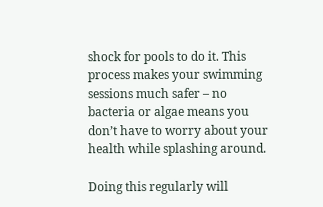shock for pools to do it. This process makes your swimming sessions much safer – no bacteria or algae means you don’t have to worry about your health while splashing around.

Doing this regularly will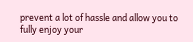prevent a lot of hassle and allow you to fully enjoy your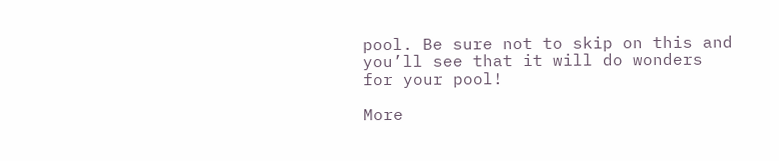pool. Be sure not to skip on this and you’ll see that it will do wonders for your pool!

More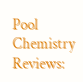Pool Chemistry Reviews: